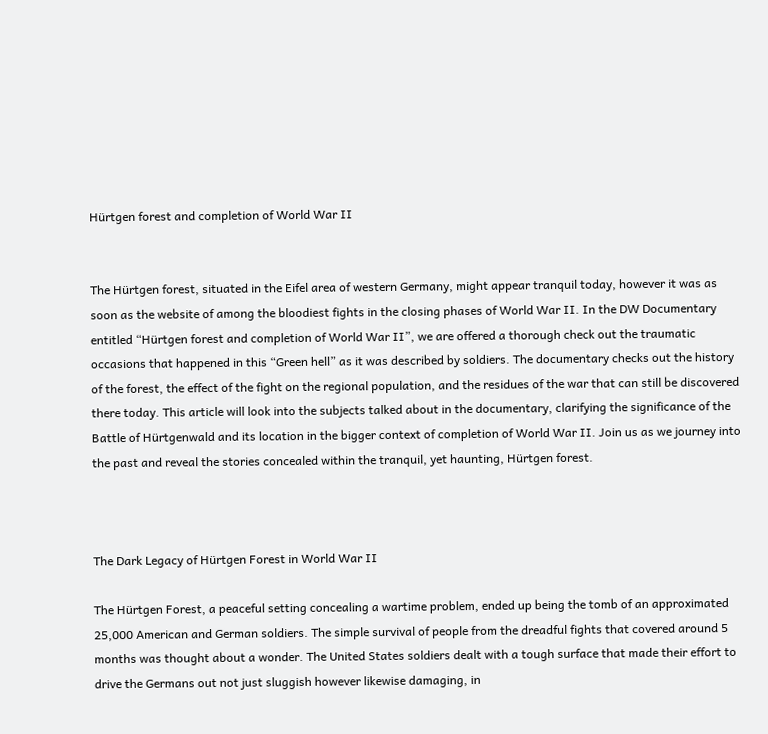Hürtgen forest and completion of World War II


The Hürtgen forest, situated in the Eifel area of western Germany, might appear tranquil today, however it was as soon as the website of among the bloodiest fights in the closing phases of World War II. In the DW Documentary entitled “Hürtgen forest and completion of World War II”, we are offered a thorough check out the traumatic occasions that happened in this “Green hell” as it was described by soldiers. The documentary checks out the history of the forest, the effect of the fight on the regional population, and the residues of the war that can still be discovered there today. This article will look into the subjects talked about in the documentary, clarifying the significance of the Battle of Hürtgenwald and its location in the bigger context of completion of World War II. Join us as we journey into the past and reveal the stories concealed within the tranquil, yet haunting, Hürtgen forest.



The Dark Legacy of Hürtgen Forest in World War II

The Hürtgen Forest, a peaceful setting concealing a wartime problem, ended up being the tomb of an approximated 25,000 American and German soldiers. The simple survival of people from the dreadful fights that covered around 5 months was thought about a wonder. The United States soldiers dealt with a tough surface that made their effort to drive the Germans out not just sluggish however likewise damaging, in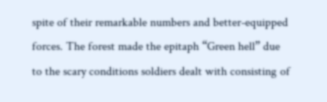spite of their remarkable numbers and better-equipped forces. The forest made the epitaph “Green hell” due to the scary conditions soldiers dealt with consisting of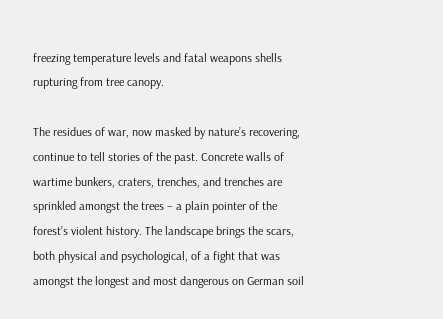freezing temperature levels and fatal weapons shells rupturing from tree canopy.

The residues of war, now masked by nature’s recovering, continue to tell stories of the past. Concrete walls of wartime bunkers, craters, trenches, and trenches are sprinkled amongst the trees – a plain pointer of the forest’s violent history. The landscape brings the scars, both physical and psychological, of a fight that was amongst the longest and most dangerous on German soil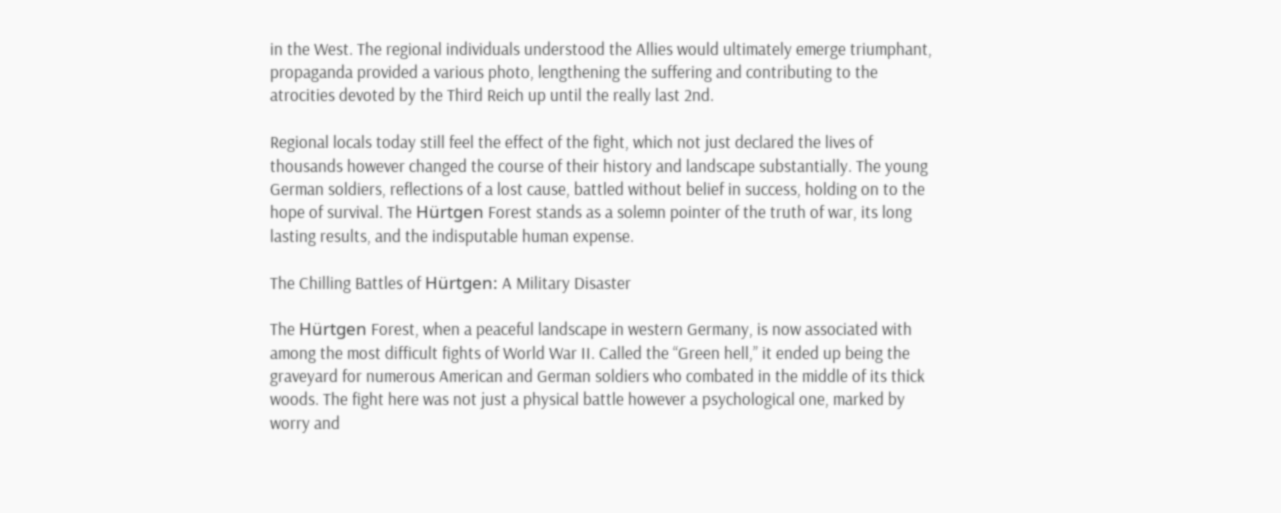in the West. The regional individuals understood the Allies would ultimately emerge triumphant, propaganda provided a various photo, lengthening the suffering and contributing to the atrocities devoted by the Third Reich up until the really last 2nd.

Regional locals today still feel the effect of the fight, which not just declared the lives of thousands however changed the course of their history and landscape substantially. The young German soldiers, reflections of a lost cause, battled without belief in success, holding on to the hope of survival. The Hürtgen Forest stands as a solemn pointer of the truth of war, its long lasting results, and the indisputable human expense.

The Chilling Battles of Hürtgen: A Military Disaster

The Hürtgen Forest, when a peaceful landscape in western Germany, is now associated with among the most difficult fights of World War II. Called the “Green hell,” it ended up being the graveyard for numerous American and German soldiers who combated in the middle of its thick woods. The fight here was not just a physical battle however a psychological one, marked by worry and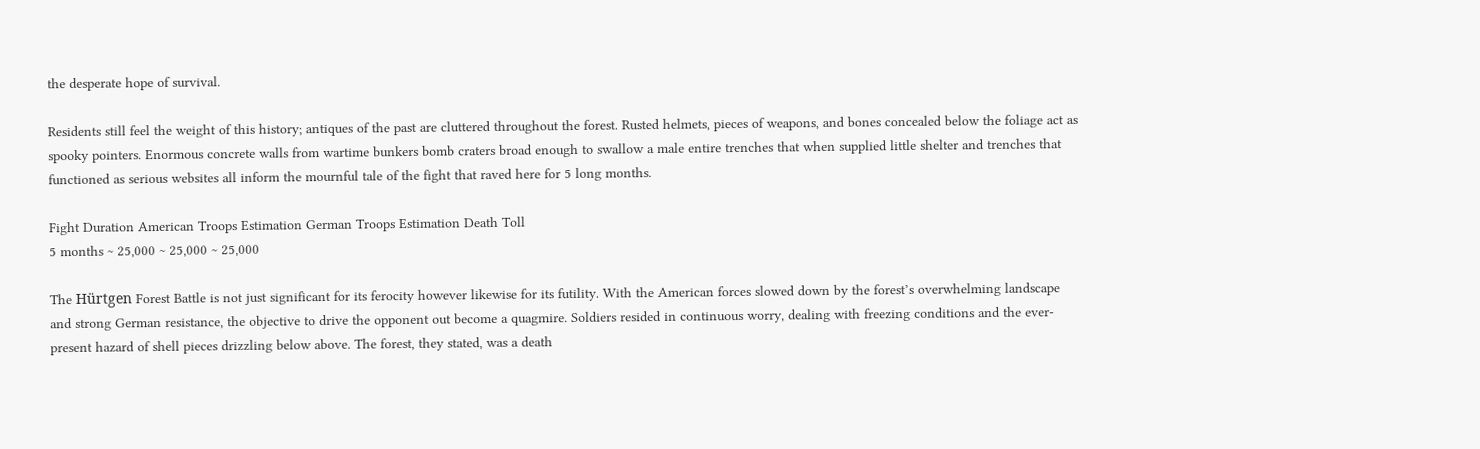the desperate hope of survival.

Residents still feel the weight of this history; antiques of the past are cluttered throughout the forest. Rusted helmets, pieces of weapons, and bones concealed below the foliage act as spooky pointers. Enormous concrete walls from wartime bunkers bomb craters broad enough to swallow a male entire trenches that when supplied little shelter and trenches that functioned as serious websites all inform the mournful tale of the fight that raved here for 5 long months.

Fight Duration American Troops Estimation German Troops Estimation Death Toll
5 months ~ 25,000 ~ 25,000 ~ 25,000

The Hürtgen Forest Battle is not just significant for its ferocity however likewise for its futility. With the American forces slowed down by the forest’s overwhelming landscape and strong German resistance, the objective to drive the opponent out become a quagmire. Soldiers resided in continuous worry, dealing with freezing conditions and the ever-present hazard of shell pieces drizzling below above. The forest, they stated, was a death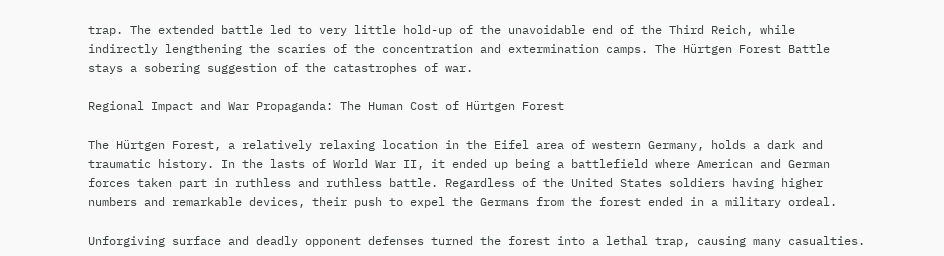trap. The extended battle led to very little hold-up of the unavoidable end of the Third Reich, while indirectly lengthening the scaries of the concentration and extermination camps. The Hürtgen Forest Battle stays a sobering suggestion of the catastrophes of war.

Regional Impact and War Propaganda: The Human Cost of Hürtgen Forest

The Hürtgen Forest, a relatively relaxing location in the Eifel area of western Germany, holds a dark and traumatic history. In the lasts of World War II, it ended up being a battlefield where American and German forces taken part in ruthless and ruthless battle. Regardless of the United States soldiers having higher numbers and remarkable devices, their push to expel the Germans from the forest ended in a military ordeal.

Unforgiving surface and deadly opponent defenses turned the forest into a lethal trap, causing many casualties.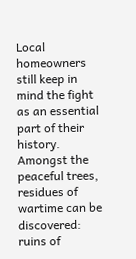Local homeowners still keep in mind the fight  as an essential part of their history. Amongst the peaceful trees, residues of wartime can be discovered: ruins of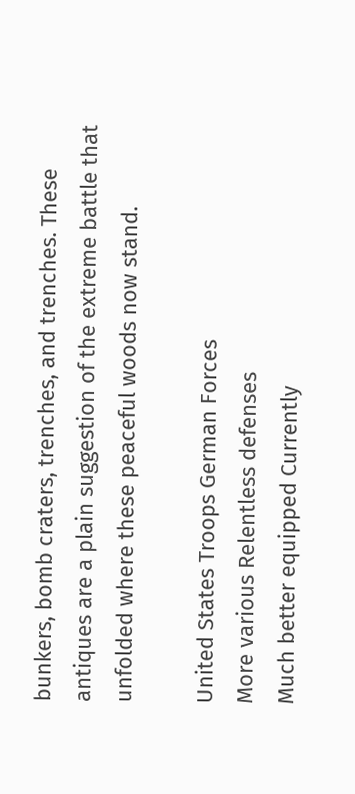bunkers, bomb craters, trenches, and trenches. These antiques are a plain suggestion of the extreme battle that unfolded where these peaceful woods now stand.

United States Troops German Forces
More various Relentless defenses
Much better equipped Currently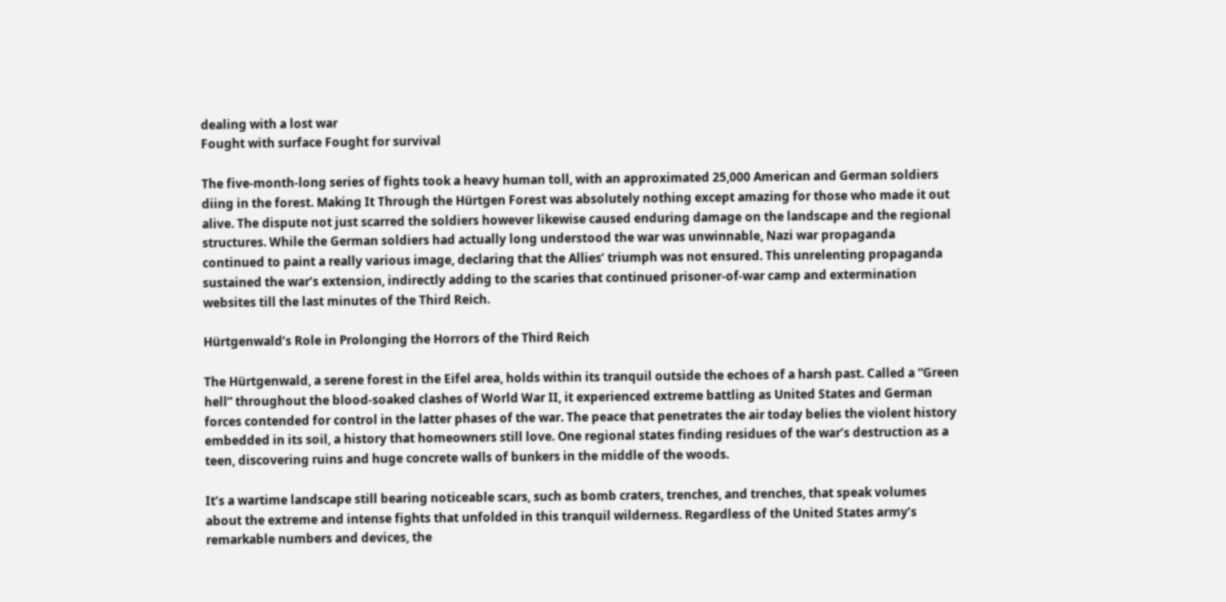dealing with a lost war
Fought with surface Fought for survival

The five-month-long series of fights took a heavy human toll, with an approximated 25,000 American and German soldiers diing in the forest. Making It Through the Hürtgen Forest was absolutely nothing except amazing for those who made it out alive. The dispute not just scarred the soldiers however likewise caused enduring damage on the landscape and the regional structures. While the German soldiers had actually long understood the war was unwinnable, Nazi war propaganda continued to paint a really various image, declaring that the Allies’ triumph was not ensured. This unrelenting propaganda sustained the war’s extension, indirectly adding to the scaries that continued prisoner-of-war camp and extermination websites till the last minutes of the Third Reich.

Hürtgenwald’s Role in Prolonging the Horrors of the Third Reich

The Hürtgenwald, a serene forest in the Eifel area, holds within its tranquil outside the echoes of a harsh past. Called a “Green hell” throughout the blood-soaked clashes of World War II, it experienced extreme battling as United States and German forces contended for control in the latter phases of the war. The peace that penetrates the air today belies the violent history embedded in its soil, a history that homeowners still love. One regional states finding residues of the war’s destruction as a teen, discovering ruins and huge concrete walls of bunkers in the middle of the woods.

It’s a wartime landscape still bearing noticeable scars, such as bomb craters, trenches, and trenches, that speak volumes about the extreme and intense fights that unfolded in this tranquil wilderness. Regardless of the United States army’s remarkable numbers and devices, the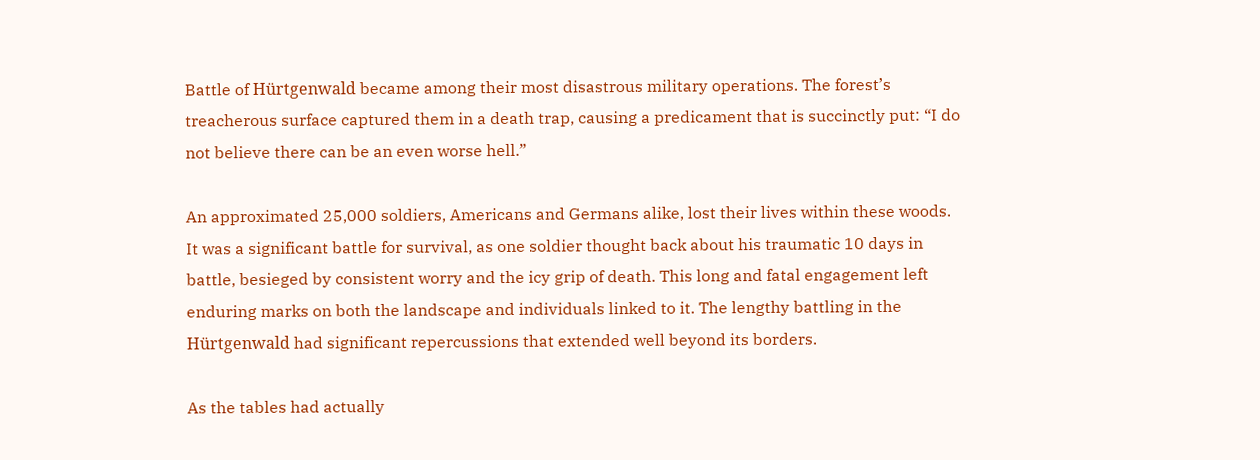Battle of Hürtgenwald became among their most disastrous military operations. The forest’s treacherous surface captured them in a death trap, causing a predicament that is succinctly put: “I do not believe there can be an even worse hell.”

An approximated 25,000 soldiers, Americans and Germans alike, lost their lives within these woods. It was a significant battle for survival, as one soldier thought back about his traumatic 10 days in battle, besieged by consistent worry and the icy grip of death. This long and fatal engagement left enduring marks on both the landscape and individuals linked to it. The lengthy battling in the Hürtgenwald had significant repercussions that extended well beyond its borders.

As the tables had actually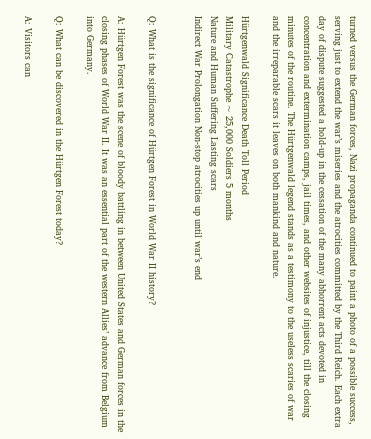turned versus the German forces, Nazi propaganda continued to paint a photo of a possible success, serving just to extend the war’s miseries and the atrocities committed by the Third Reich. Each extra day of dispute suggested a hold-up in the cessation of the many abhorrent acts devoted in concentration and extermination camps, jail times, and other websites of injustice, till the closing minutes of the routine. The Hürtgenwald legend stands as a testimony to the useless scaries of war and the irreparable scars it leaves on both mankind and nature.

Hürtgenwald Significance Death Toll Period
Military Catastrophe ~ 25,000 Soldiers 5 months
Nature and Human Suffering Lasting scars
Indirect War Prolongation Non-stop atrocities up until war’s end


Q: What is the significance of Hürtgen Forest in World War II history?

A: Hürtgen Forest was the scene of bloody battling in between United States and German forces in the closing phases of World War II. It was an essential part of the western Allies’ advance from Belgium into Germany.

Q: What can be discovered in the Hürtgen Forest today?

A: Visitors can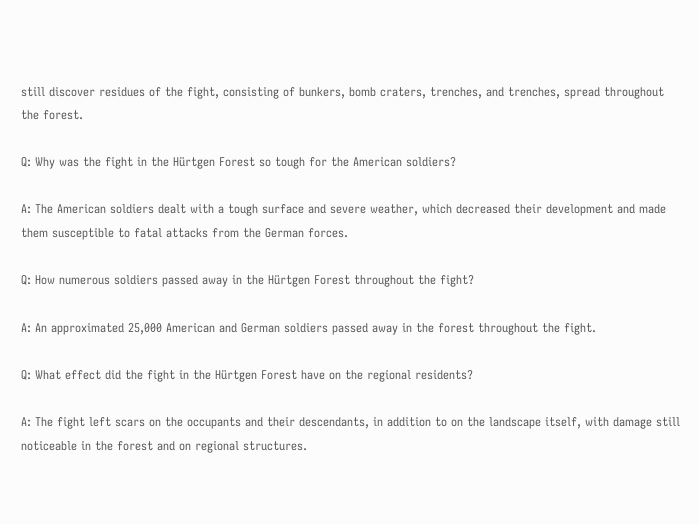still discover residues of the fight, consisting of bunkers, bomb craters, trenches, and trenches, spread throughout the forest.

Q: Why was the fight in the Hürtgen Forest so tough for the American soldiers?

A: The American soldiers dealt with a tough surface and severe weather, which decreased their development and made them susceptible to fatal attacks from the German forces.

Q: How numerous soldiers passed away in the Hürtgen Forest throughout the fight?

A: An approximated 25,000 American and German soldiers passed away in the forest throughout the fight.

Q: What effect did the fight in the Hürtgen Forest have on the regional residents?

A: The fight left scars on the occupants and their descendants, in addition to on the landscape itself, with damage still noticeable in the forest and on regional structures.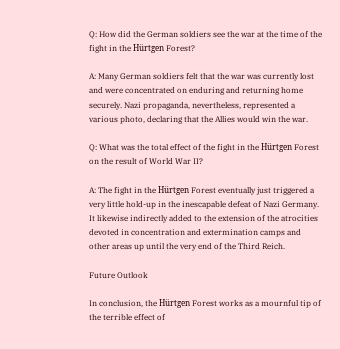Q: How did the German soldiers see the war at the time of the fight in the Hürtgen Forest?

A: Many German soldiers felt that the war was currently lost and were concentrated on enduring and returning home securely. Nazi propaganda, nevertheless, represented a various photo, declaring that the Allies would win the war.

Q: What was the total effect of the fight in the Hürtgen Forest on the result of World War II?

A: The fight in the Hürtgen Forest eventually just triggered a very little hold-up in the inescapable defeat of Nazi Germany. It likewise indirectly added to the extension of the atrocities devoted in concentration and extermination camps and other areas up until the very end of the Third Reich.

Future Outlook

In conclusion, the Hürtgen Forest works as a mournful tip of the terrible effect of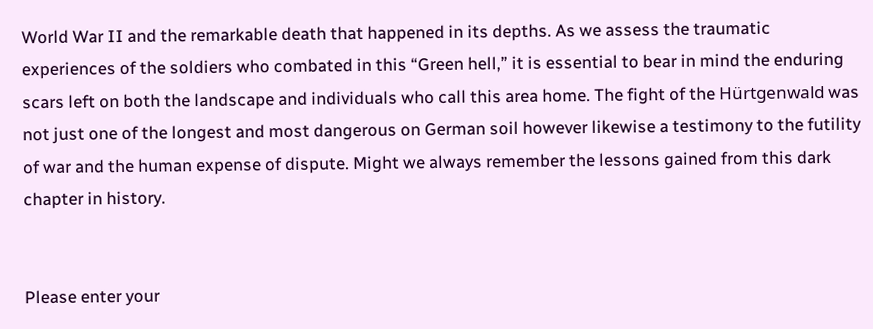World War II and the remarkable death that happened in its depths. As we assess the traumatic experiences of the soldiers who combated in this “Green hell,” it is essential to bear in mind the enduring scars left on both the landscape and individuals who call this area home. The fight of the Hürtgenwald was not just one of the longest and most dangerous on German soil however likewise a testimony to the futility of war and the human expense of dispute. Might we always remember the lessons gained from this dark chapter in history.


Please enter your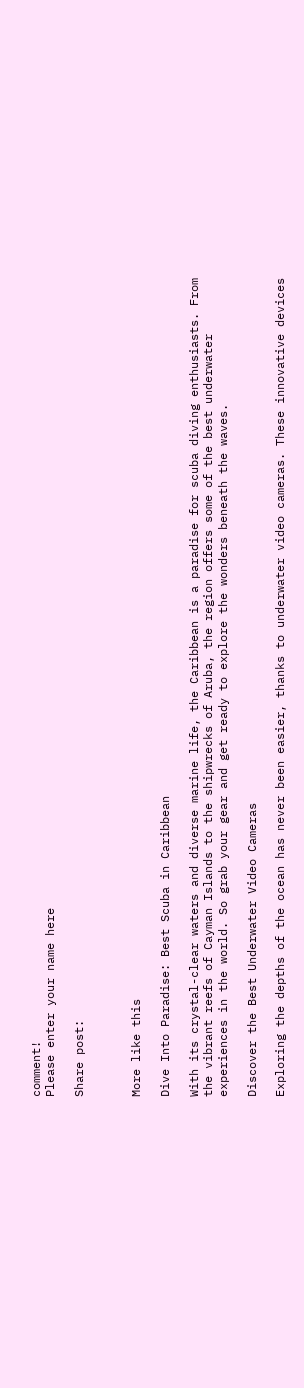comment!
Please enter your name here

Share post:



More like this

Dive Into Paradise: Best Scuba in Caribbean

With its crystal-clear waters and diverse marine life, the Caribbean is a paradise for scuba diving enthusiasts. From the vibrant reefs of Cayman Islands to the shipwrecks of Aruba, the region offers some of the best underwater experiences in the world. So grab your gear and get ready to explore the wonders beneath the waves.

Discover the Best Underwater Video Cameras

Exploring the depths of the ocean has never been easier, thanks to underwater video cameras. These innovative devices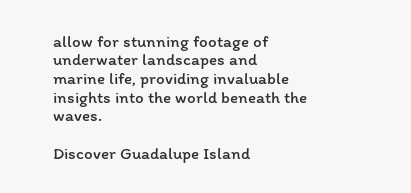allow for stunning footage of underwater landscapes and marine life, providing invaluable insights into the world beneath the waves.

Discover Guadalupe Island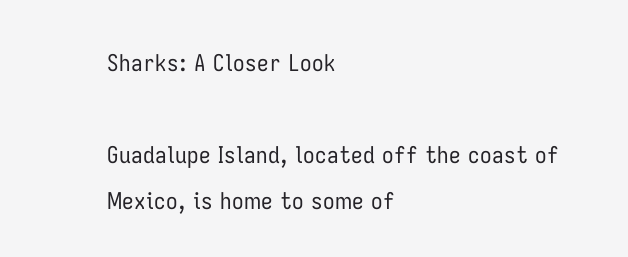Sharks: A Closer Look

Guadalupe Island, located off the coast of Mexico, is home to some of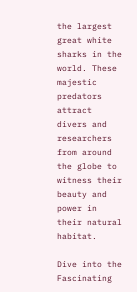the largest great white sharks in the world. These majestic predators attract divers and researchers from around the globe to witness their beauty and power in their natural habitat.

Dive into the Fascinating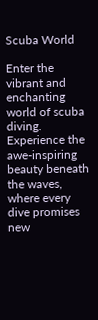Scuba World

Enter the vibrant and enchanting world of scuba diving. Experience the awe-inspiring beauty beneath the waves, where every dive promises new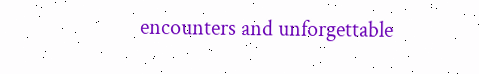encounters and unforgettable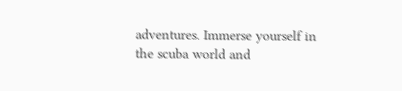adventures. Immerse yourself in the scuba world and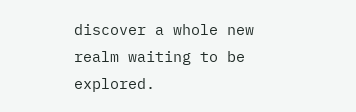discover a whole new realm waiting to be explored.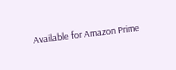Available for Amazon Prime